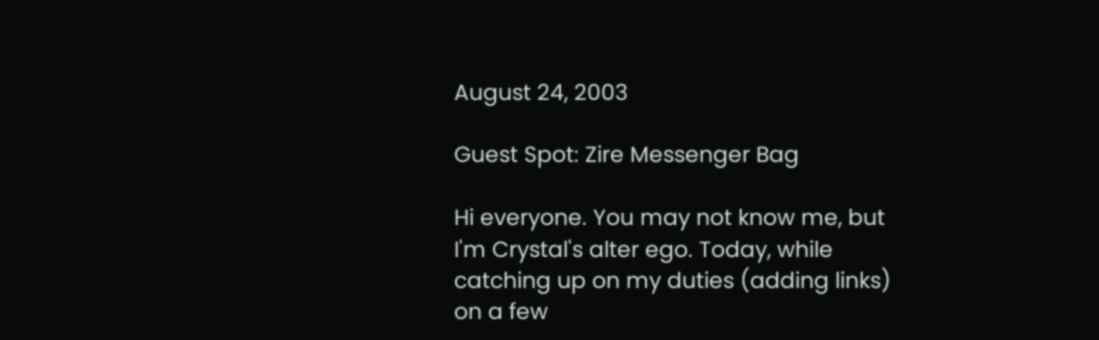August 24, 2003

Guest Spot: Zire Messenger Bag

Hi everyone. You may not know me, but I'm Crystal's alter ego. Today, while catching up on my duties (adding links) on a few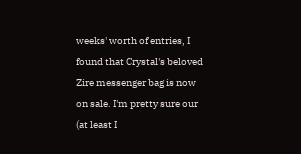weeks' worth of entries, I found that Crystal's beloved Zire messenger bag is now on sale. I'm pretty sure our (at least I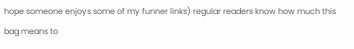hope someone enjoys some of my funner links) regular readers know how much this bag means to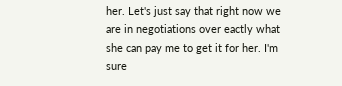her. Let's just say that right now we are in negotiations over eactly what she can pay me to get it for her. I'm sure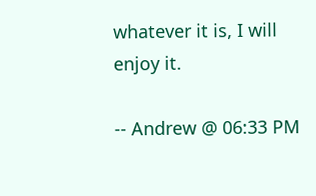whatever it is, I will enjoy it.

-- Andrew @ 06:33 PM